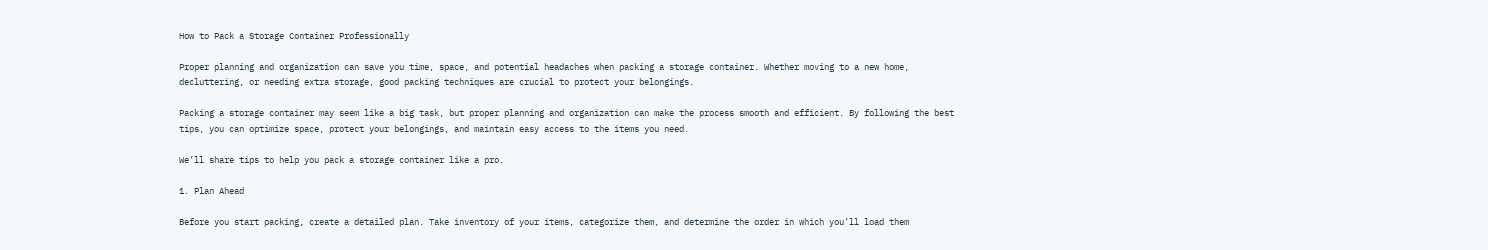How to Pack a Storage Container Professionally

Proper planning and organization can save you time, space, and potential headaches when packing a storage container. Whether moving to a new home, decluttering, or needing extra storage, good packing techniques are crucial to protect your belongings.

Packing a storage container may seem like a big task, but proper planning and organization can make the process smooth and efficient. By following the best tips, you can optimize space, protect your belongings, and maintain easy access to the items you need.

We’ll share tips to help you pack a storage container like a pro.

1. Plan Ahead

Before you start packing, create a detailed plan. Take inventory of your items, categorize them, and determine the order in which you’ll load them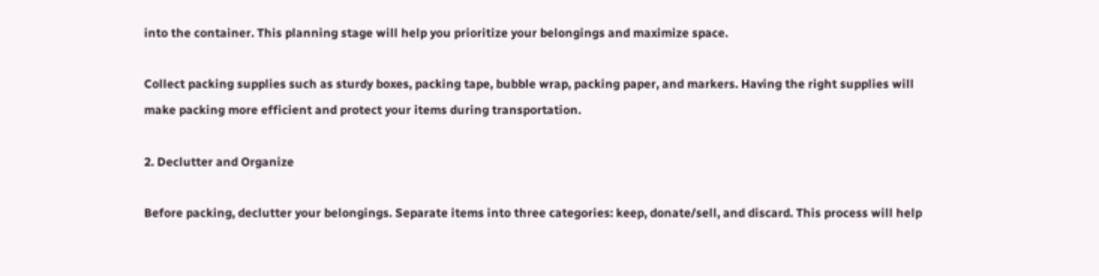into the container. This planning stage will help you prioritize your belongings and maximize space.

Collect packing supplies such as sturdy boxes, packing tape, bubble wrap, packing paper, and markers. Having the right supplies will make packing more efficient and protect your items during transportation.

2. Declutter and Organize

Before packing, declutter your belongings. Separate items into three categories: keep, donate/sell, and discard. This process will help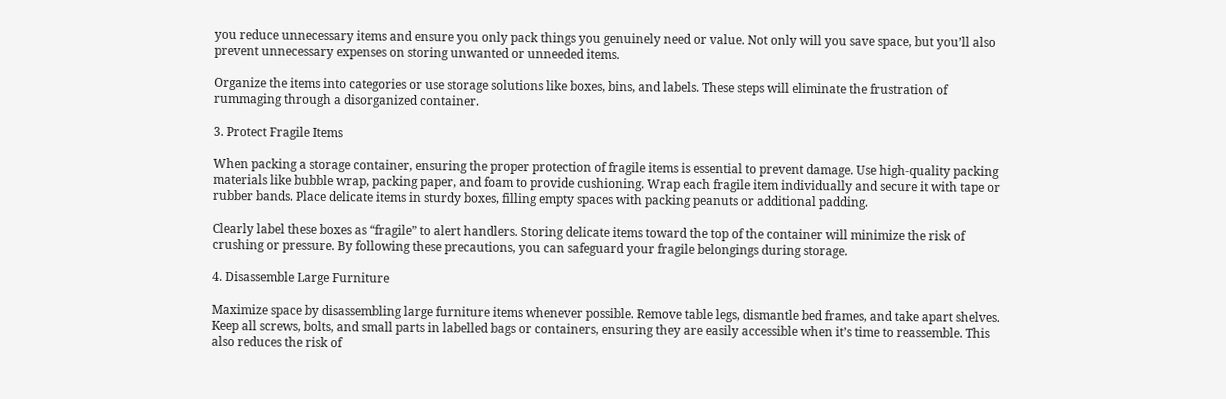you reduce unnecessary items and ensure you only pack things you genuinely need or value. Not only will you save space, but you’ll also prevent unnecessary expenses on storing unwanted or unneeded items.

Organize the items into categories or use storage solutions like boxes, bins, and labels. These steps will eliminate the frustration of rummaging through a disorganized container.

3. Protect Fragile Items

When packing a storage container, ensuring the proper protection of fragile items is essential to prevent damage. Use high-quality packing materials like bubble wrap, packing paper, and foam to provide cushioning. Wrap each fragile item individually and secure it with tape or rubber bands. Place delicate items in sturdy boxes, filling empty spaces with packing peanuts or additional padding.

Clearly label these boxes as “fragile” to alert handlers. Storing delicate items toward the top of the container will minimize the risk of crushing or pressure. By following these precautions, you can safeguard your fragile belongings during storage.

4. Disassemble Large Furniture

Maximize space by disassembling large furniture items whenever possible. Remove table legs, dismantle bed frames, and take apart shelves. Keep all screws, bolts, and small parts in labelled bags or containers, ensuring they are easily accessible when it’s time to reassemble. This also reduces the risk of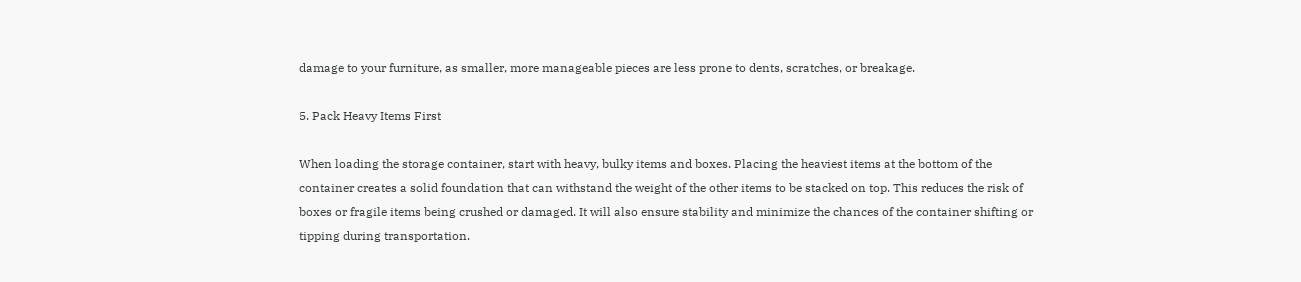damage to your furniture, as smaller, more manageable pieces are less prone to dents, scratches, or breakage.

5. Pack Heavy Items First

When loading the storage container, start with heavy, bulky items and boxes. Placing the heaviest items at the bottom of the container creates a solid foundation that can withstand the weight of the other items to be stacked on top. This reduces the risk of boxes or fragile items being crushed or damaged. It will also ensure stability and minimize the chances of the container shifting or tipping during transportation.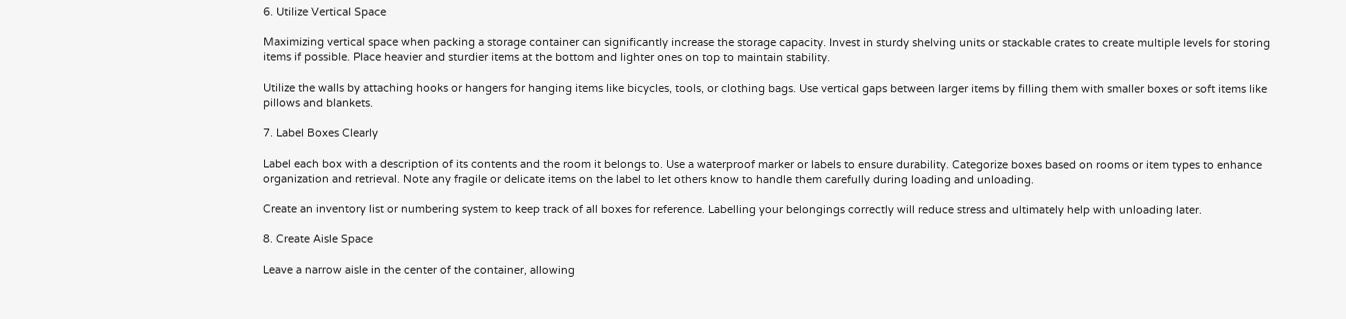6. Utilize Vertical Space

Maximizing vertical space when packing a storage container can significantly increase the storage capacity. Invest in sturdy shelving units or stackable crates to create multiple levels for storing items if possible. Place heavier and sturdier items at the bottom and lighter ones on top to maintain stability.

Utilize the walls by attaching hooks or hangers for hanging items like bicycles, tools, or clothing bags. Use vertical gaps between larger items by filling them with smaller boxes or soft items like pillows and blankets.

7. Label Boxes Clearly

Label each box with a description of its contents and the room it belongs to. Use a waterproof marker or labels to ensure durability. Categorize boxes based on rooms or item types to enhance organization and retrieval. Note any fragile or delicate items on the label to let others know to handle them carefully during loading and unloading.

Create an inventory list or numbering system to keep track of all boxes for reference. Labelling your belongings correctly will reduce stress and ultimately help with unloading later.

8. Create Aisle Space

Leave a narrow aisle in the center of the container, allowing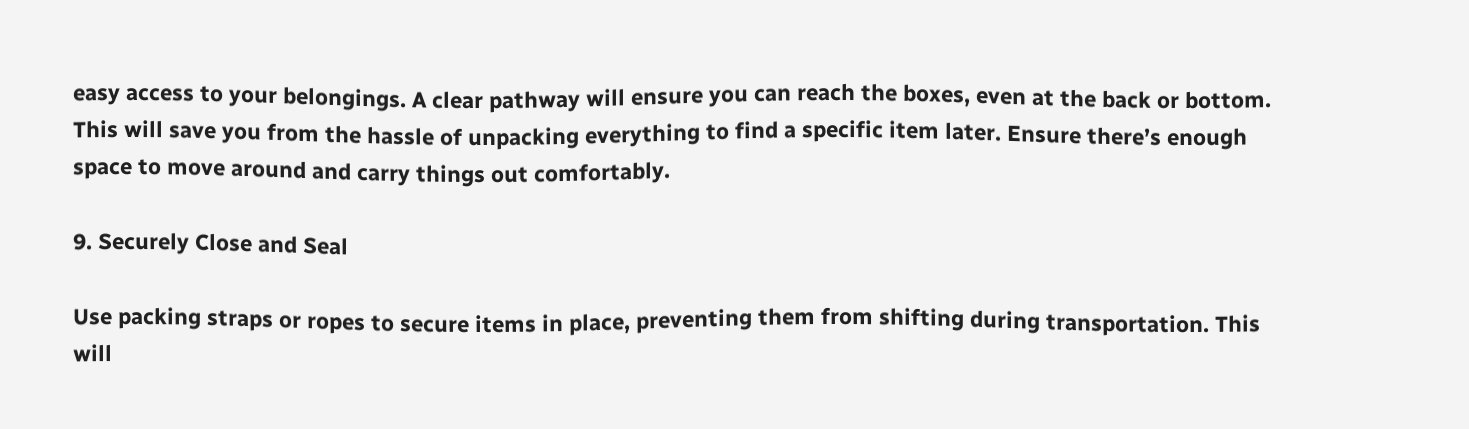easy access to your belongings. A clear pathway will ensure you can reach the boxes, even at the back or bottom. This will save you from the hassle of unpacking everything to find a specific item later. Ensure there’s enough space to move around and carry things out comfortably.

9. Securely Close and Seal

Use packing straps or ropes to secure items in place, preventing them from shifting during transportation. This will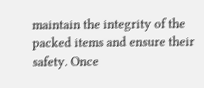maintain the integrity of the packed items and ensure their safety. Once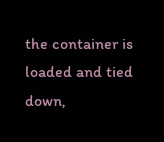the container is loaded and tied down,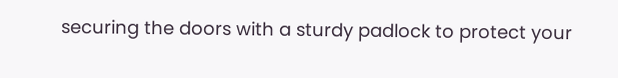securing the doors with a sturdy padlock to protect your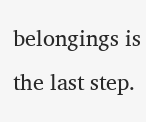belongings is the last step.